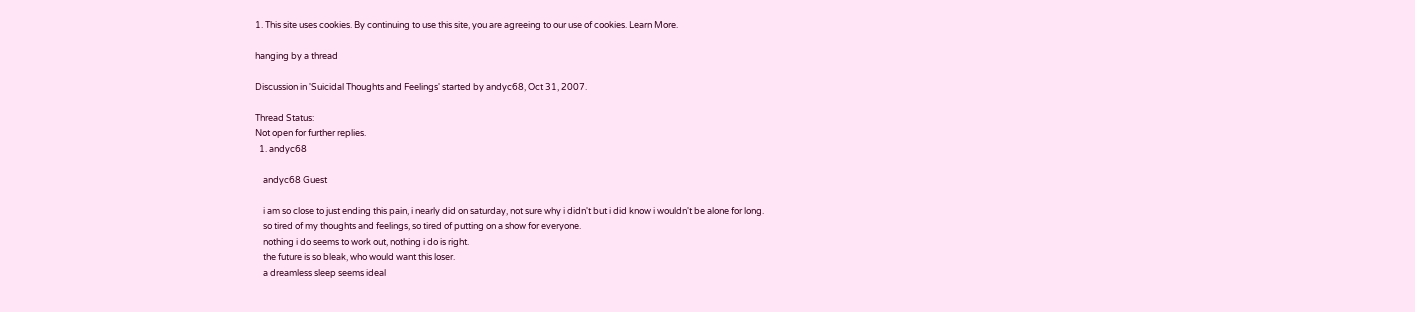1. This site uses cookies. By continuing to use this site, you are agreeing to our use of cookies. Learn More.

hanging by a thread

Discussion in 'Suicidal Thoughts and Feelings' started by andyc68, Oct 31, 2007.

Thread Status:
Not open for further replies.
  1. andyc68

    andyc68 Guest

    i am so close to just ending this pain, i nearly did on saturday, not sure why i didn't but i did know i wouldn't be alone for long.
    so tired of my thoughts and feelings, so tired of putting on a show for everyone.
    nothing i do seems to work out, nothing i do is right.
    the future is so bleak, who would want this loser.
    a dreamless sleep seems ideal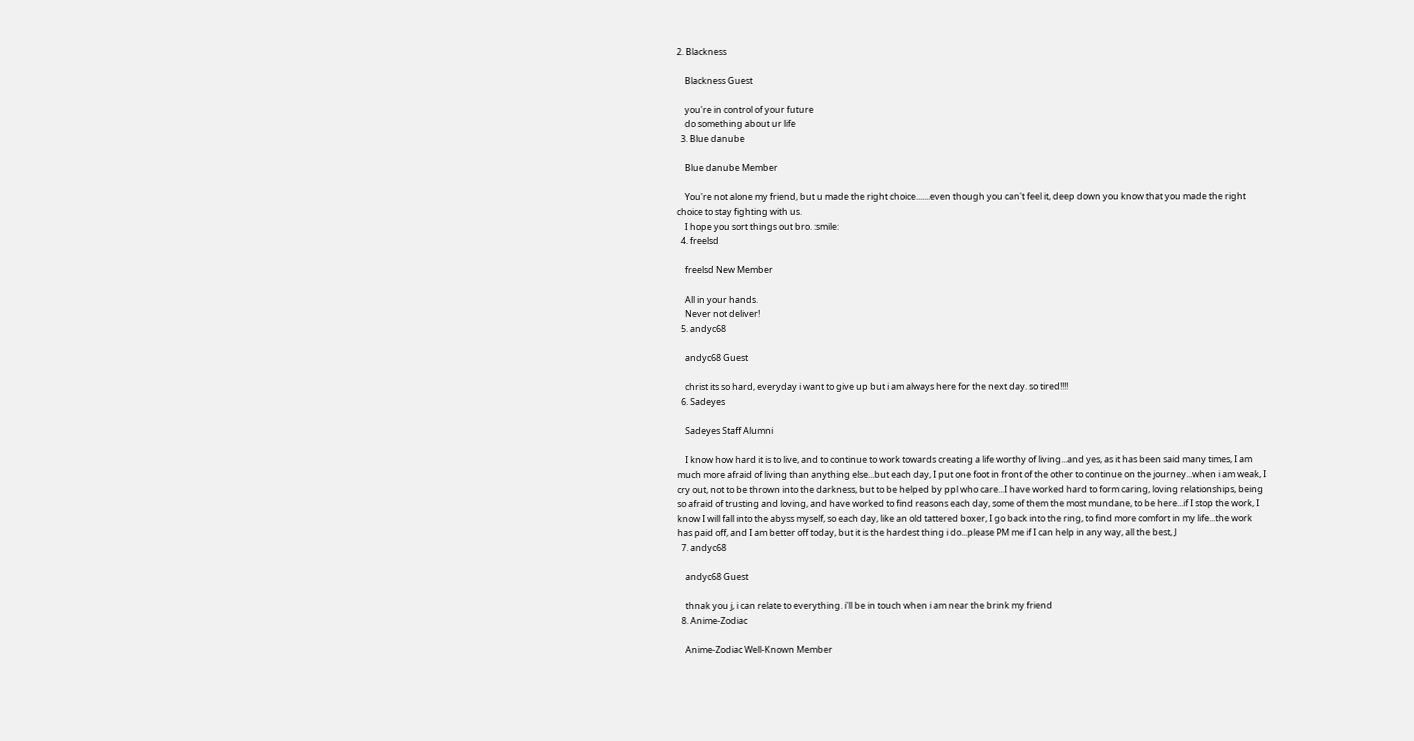2. Blackness

    Blackness Guest

    you're in control of your future
    do something about ur life
  3. Blue danube

    Blue danube Member

    You're not alone my friend, but u made the right choice.......even though you can't feel it, deep down you know that you made the right choice to stay fighting with us.
    I hope you sort things out bro. :smile:
  4. freelsd

    freelsd New Member

    All in your hands.
    Never not deliver!
  5. andyc68

    andyc68 Guest

    christ its so hard, everyday i want to give up but i am always here for the next day. so tired!!!!
  6. Sadeyes

    Sadeyes Staff Alumni

    I know how hard it is to live, and to continue to work towards creating a life worthy of living...and yes, as it has been said many times, I am much more afraid of living than anything else...but each day, I put one foot in front of the other to continue on the journey...when i am weak, I cry out, not to be thrown into the darkness, but to be helped by ppl who care...I have worked hard to form caring, loving relationships, being so afraid of trusting and loving, and have worked to find reasons each day, some of them the most mundane, to be here...if I stop the work, I know I will fall into the abyss myself, so each day, like an old tattered boxer, I go back into the ring, to find more comfort in my life...the work has paid off, and I am better off today, but it is the hardest thing i do...please PM me if I can help in any way, all the best, J
  7. andyc68

    andyc68 Guest

    thnak you j, i can relate to everything. i'll be in touch when i am near the brink my friend
  8. Anime-Zodiac

    Anime-Zodiac Well-Known Member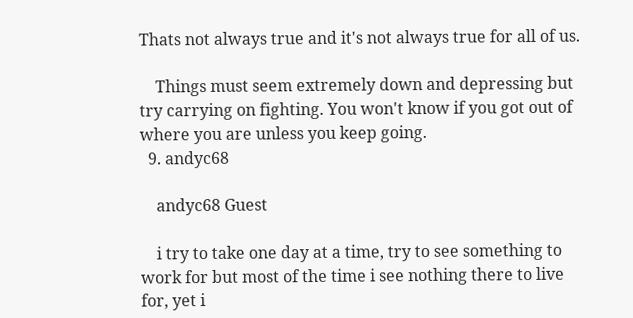Thats not always true and it's not always true for all of us.

    Things must seem extremely down and depressing but try carrying on fighting. You won't know if you got out of where you are unless you keep going.
  9. andyc68

    andyc68 Guest

    i try to take one day at a time, try to see something to work for but most of the time i see nothing there to live for, yet i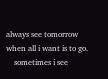always see tomorrow when all i want is to go.
    sometimes i see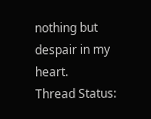nothing but despair in my heart.
Thread Status: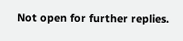Not open for further replies.